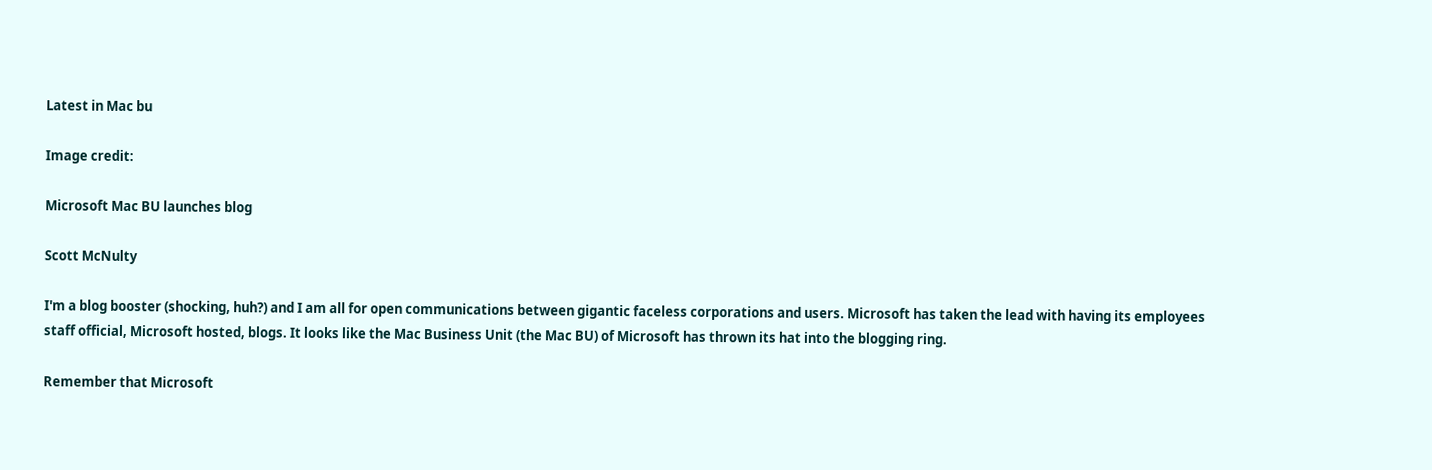Latest in Mac bu

Image credit:

Microsoft Mac BU launches blog

Scott McNulty

I'm a blog booster (shocking, huh?) and I am all for open communications between gigantic faceless corporations and users. Microsoft has taken the lead with having its employees staff official, Microsoft hosted, blogs. It looks like the Mac Business Unit (the Mac BU) of Microsoft has thrown its hat into the blogging ring.

Remember that Microsoft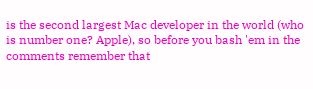is the second largest Mac developer in the world (who is number one? Apple), so before you bash 'em in the comments remember that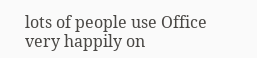lots of people use Office very happily on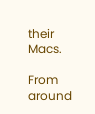their Macs.

From around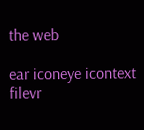the web

ear iconeye icontext filevr